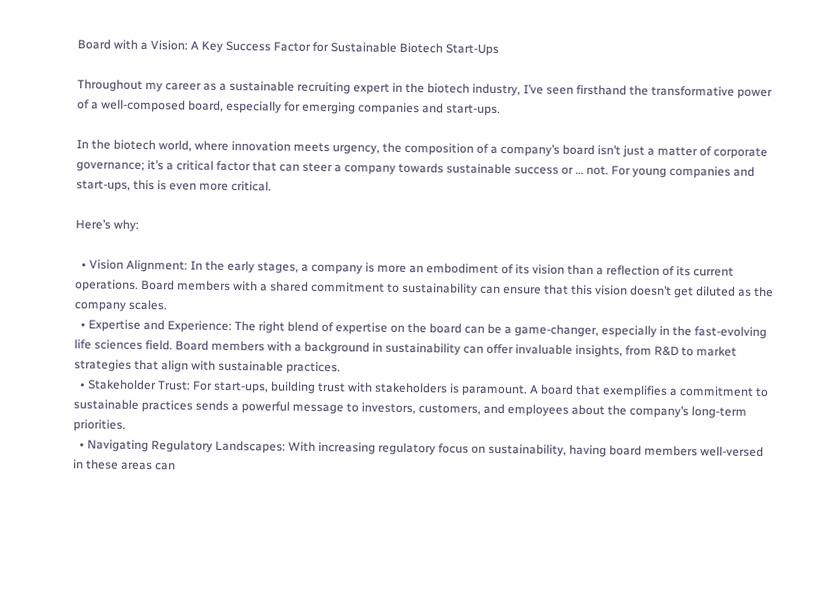Board with a Vision: A Key Success Factor for Sustainable Biotech Start-Ups

Throughout my career as a sustainable recruiting expert in the biotech industry, I’ve seen firsthand the transformative power of a well-composed board, especially for emerging companies and start-ups.

In the biotech world, where innovation meets urgency, the composition of a company’s board isn’t just a matter of corporate governance; it’s a critical factor that can steer a company towards sustainable success or … not. For young companies and start-ups, this is even more critical.

Here’s why:

  • Vision Alignment: In the early stages, a company is more an embodiment of its vision than a reflection of its current operations. Board members with a shared commitment to sustainability can ensure that this vision doesn’t get diluted as the company scales.
  • Expertise and Experience: The right blend of expertise on the board can be a game-changer, especially in the fast-evolving life sciences field. Board members with a background in sustainability can offer invaluable insights, from R&D to market strategies that align with sustainable practices.
  • Stakeholder Trust: For start-ups, building trust with stakeholders is paramount. A board that exemplifies a commitment to sustainable practices sends a powerful message to investors, customers, and employees about the company’s long-term priorities.
  • Navigating Regulatory Landscapes: With increasing regulatory focus on sustainability, having board members well-versed in these areas can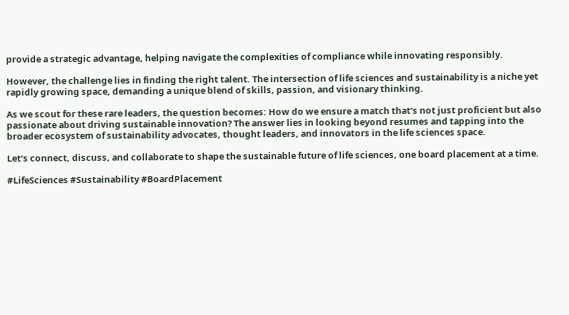provide a strategic advantage, helping navigate the complexities of compliance while innovating responsibly.

However, the challenge lies in finding the right talent. The intersection of life sciences and sustainability is a niche yet rapidly growing space, demanding a unique blend of skills, passion, and visionary thinking.

As we scout for these rare leaders, the question becomes: How do we ensure a match that’s not just proficient but also passionate about driving sustainable innovation? The answer lies in looking beyond resumes and tapping into the broader ecosystem of sustainability advocates, thought leaders, and innovators in the life sciences space.

Let’s connect, discuss, and collaborate to shape the sustainable future of life sciences, one board placement at a time.

#LifeSciences #Sustainability #BoardPlacement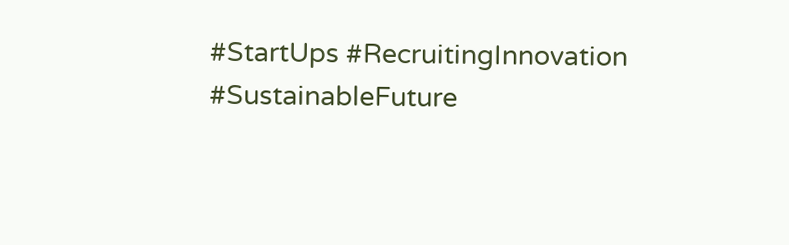#StartUps #RecruitingInnovation #SustainableFuture